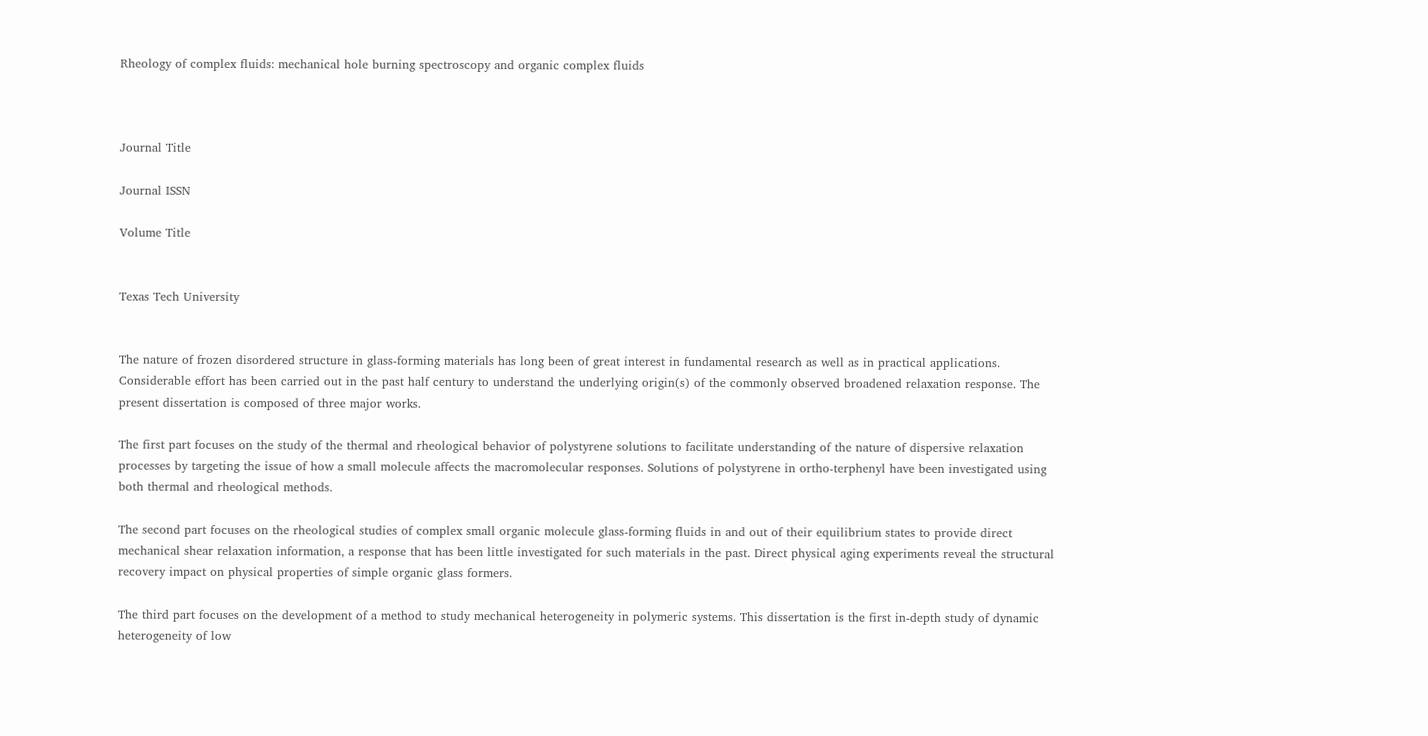Rheology of complex fluids: mechanical hole burning spectroscopy and organic complex fluids



Journal Title

Journal ISSN

Volume Title


Texas Tech University


The nature of frozen disordered structure in glass-forming materials has long been of great interest in fundamental research as well as in practical applications. Considerable effort has been carried out in the past half century to understand the underlying origin(s) of the commonly observed broadened relaxation response. The present dissertation is composed of three major works.

The first part focuses on the study of the thermal and rheological behavior of polystyrene solutions to facilitate understanding of the nature of dispersive relaxation processes by targeting the issue of how a small molecule affects the macromolecular responses. Solutions of polystyrene in ortho-terphenyl have been investigated using both thermal and rheological methods.

The second part focuses on the rheological studies of complex small organic molecule glass-forming fluids in and out of their equilibrium states to provide direct mechanical shear relaxation information, a response that has been little investigated for such materials in the past. Direct physical aging experiments reveal the structural recovery impact on physical properties of simple organic glass formers.

The third part focuses on the development of a method to study mechanical heterogeneity in polymeric systems. This dissertation is the first in-depth study of dynamic heterogeneity of low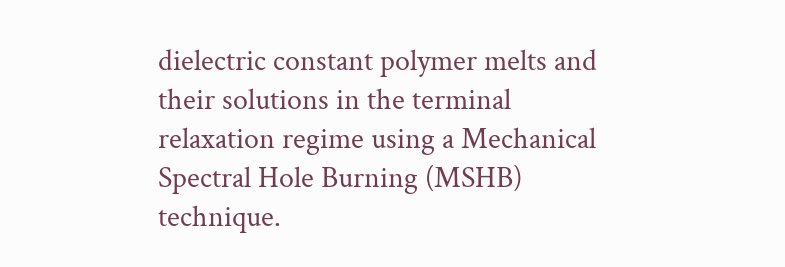dielectric constant polymer melts and their solutions in the terminal relaxation regime using a Mechanical Spectral Hole Burning (MSHB) technique.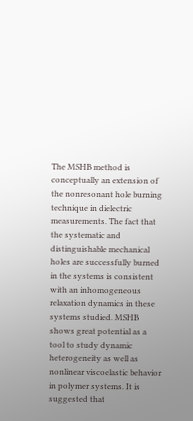The MSHB method is conceptually an extension of the nonresonant hole burning technique in dielectric measurements. The fact that the systematic and distinguishable mechanical holes are successfully burned in the systems is consistent with an inhomogeneous relaxation dynamics in these systems studied. MSHB shows great potential as a tool to study dynamic heterogeneity as well as nonlinear viscoelastic behavior in polymer systems. It is suggested that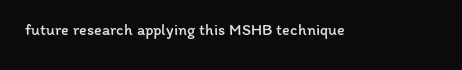future research applying this MSHB technique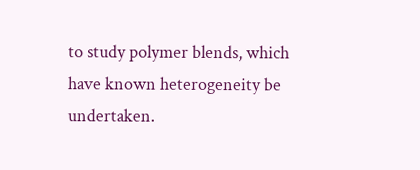to study polymer blends, which have known heterogeneity be undertaken.